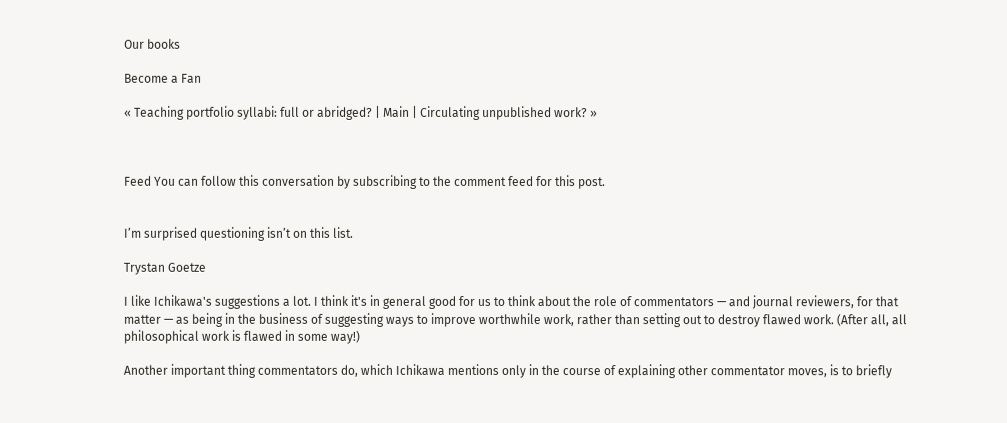Our books

Become a Fan

« Teaching portfolio syllabi: full or abridged? | Main | Circulating unpublished work? »



Feed You can follow this conversation by subscribing to the comment feed for this post.


I’m surprised questioning isn’t on this list.

Trystan Goetze

I like Ichikawa's suggestions a lot. I think it's in general good for us to think about the role of commentators — and journal reviewers, for that matter — as being in the business of suggesting ways to improve worthwhile work, rather than setting out to destroy flawed work. (After all, all philosophical work is flawed in some way!)

Another important thing commentators do, which Ichikawa mentions only in the course of explaining other commentator moves, is to briefly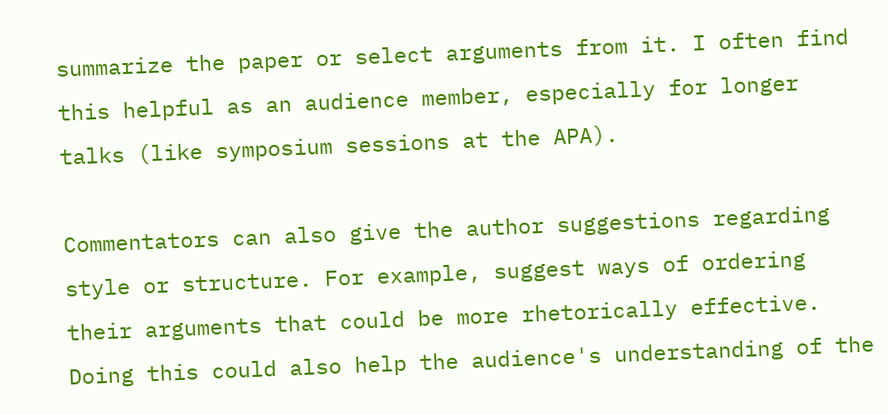summarize the paper or select arguments from it. I often find this helpful as an audience member, especially for longer talks (like symposium sessions at the APA).

Commentators can also give the author suggestions regarding style or structure. For example, suggest ways of ordering their arguments that could be more rhetorically effective. Doing this could also help the audience's understanding of the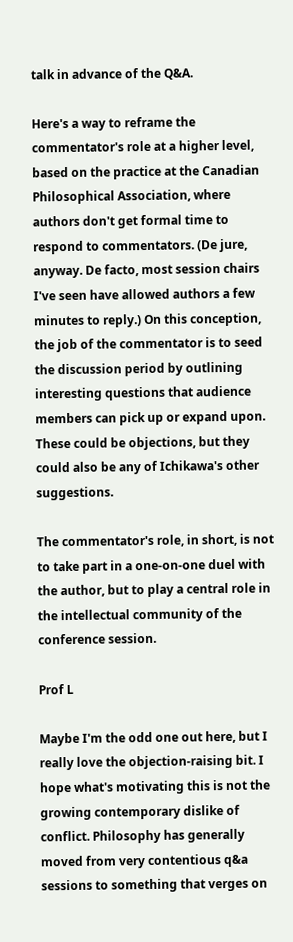talk in advance of the Q&A.

Here's a way to reframe the commentator's role at a higher level, based on the practice at the Canadian Philosophical Association, where authors don't get formal time to respond to commentators. (De jure, anyway. De facto, most session chairs I've seen have allowed authors a few minutes to reply.) On this conception, the job of the commentator is to seed the discussion period by outlining interesting questions that audience members can pick up or expand upon. These could be objections, but they could also be any of Ichikawa's other suggestions.

The commentator's role, in short, is not to take part in a one-on-one duel with the author, but to play a central role in the intellectual community of the conference session.

Prof L

Maybe I'm the odd one out here, but I really love the objection-raising bit. I hope what's motivating this is not the growing contemporary dislike of conflict. Philosophy has generally moved from very contentious q&a sessions to something that verges on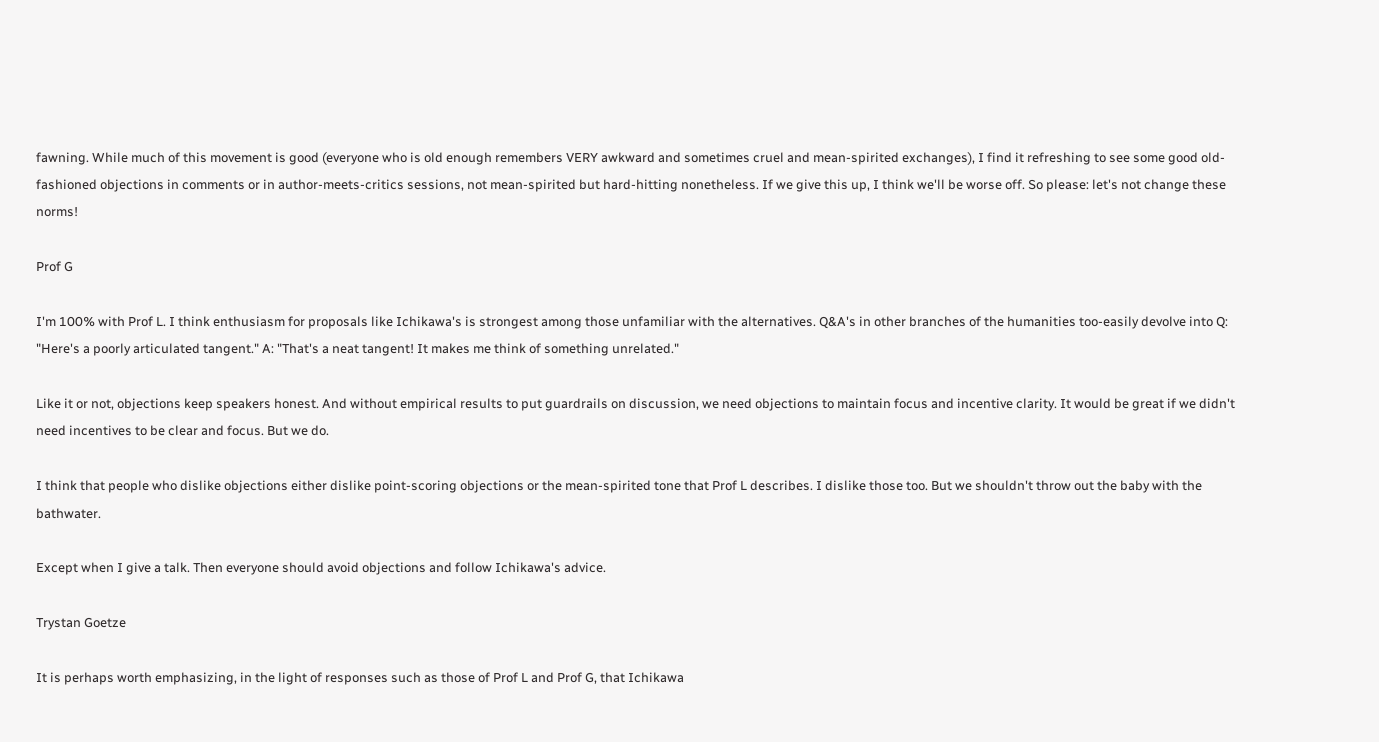fawning. While much of this movement is good (everyone who is old enough remembers VERY awkward and sometimes cruel and mean-spirited exchanges), I find it refreshing to see some good old-fashioned objections in comments or in author-meets-critics sessions, not mean-spirited but hard-hitting nonetheless. If we give this up, I think we'll be worse off. So please: let's not change these norms!

Prof G

I'm 100% with Prof L. I think enthusiasm for proposals like Ichikawa's is strongest among those unfamiliar with the alternatives. Q&A's in other branches of the humanities too-easily devolve into Q: "Here's a poorly articulated tangent." A: "That's a neat tangent! It makes me think of something unrelated."

Like it or not, objections keep speakers honest. And without empirical results to put guardrails on discussion, we need objections to maintain focus and incentive clarity. It would be great if we didn't need incentives to be clear and focus. But we do.

I think that people who dislike objections either dislike point-scoring objections or the mean-spirited tone that Prof L describes. I dislike those too. But we shouldn't throw out the baby with the bathwater.

Except when I give a talk. Then everyone should avoid objections and follow Ichikawa's advice.

Trystan Goetze

It is perhaps worth emphasizing, in the light of responses such as those of Prof L and Prof G, that Ichikawa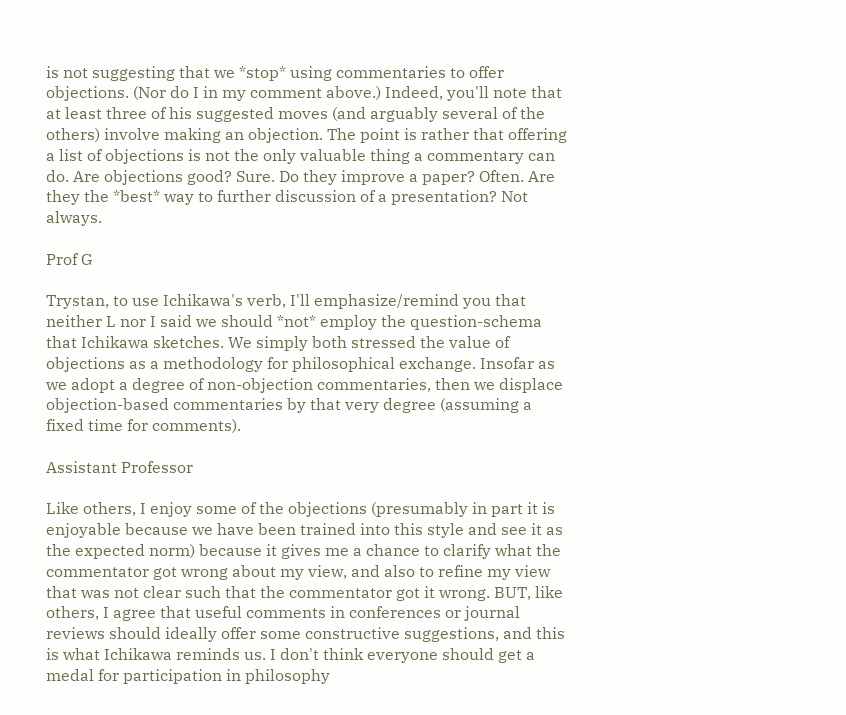is not suggesting that we *stop* using commentaries to offer objections. (Nor do I in my comment above.) Indeed, you'll note that at least three of his suggested moves (and arguably several of the others) involve making an objection. The point is rather that offering a list of objections is not the only valuable thing a commentary can do. Are objections good? Sure. Do they improve a paper? Often. Are they the *best* way to further discussion of a presentation? Not always.

Prof G

Trystan, to use Ichikawa's verb, I'll emphasize/remind you that neither L nor I said we should *not* employ the question-schema that Ichikawa sketches. We simply both stressed the value of objections as a methodology for philosophical exchange. Insofar as we adopt a degree of non-objection commentaries, then we displace objection-based commentaries by that very degree (assuming a fixed time for comments).

Assistant Professor

Like others, I enjoy some of the objections (presumably in part it is enjoyable because we have been trained into this style and see it as the expected norm) because it gives me a chance to clarify what the commentator got wrong about my view, and also to refine my view that was not clear such that the commentator got it wrong. BUT, like others, I agree that useful comments in conferences or journal reviews should ideally offer some constructive suggestions, and this is what Ichikawa reminds us. I don't think everyone should get a medal for participation in philosophy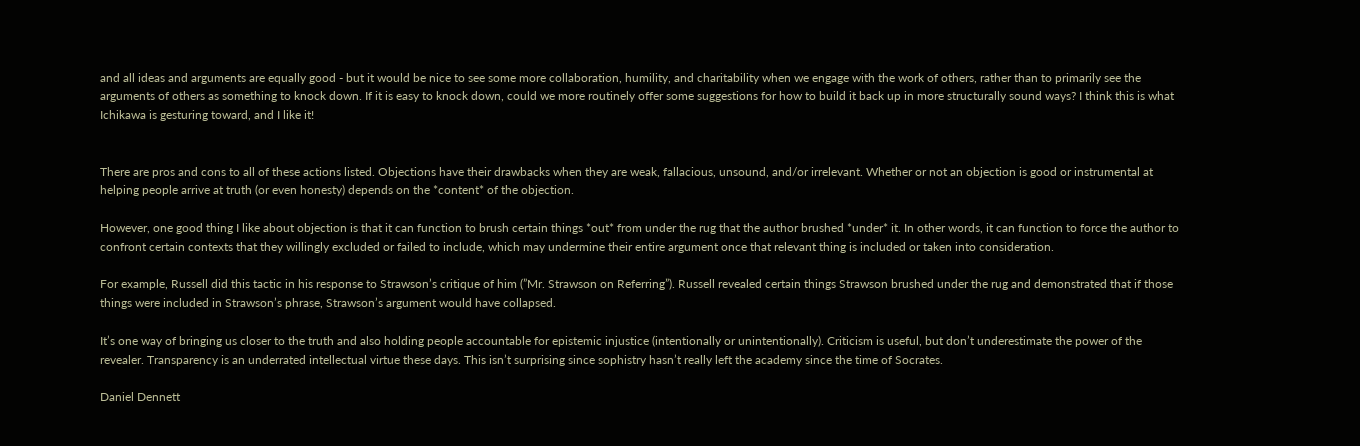and all ideas and arguments are equally good - but it would be nice to see some more collaboration, humility, and charitability when we engage with the work of others, rather than to primarily see the arguments of others as something to knock down. If it is easy to knock down, could we more routinely offer some suggestions for how to build it back up in more structurally sound ways? I think this is what Ichikawa is gesturing toward, and I like it!


There are pros and cons to all of these actions listed. Objections have their drawbacks when they are weak, fallacious, unsound, and/or irrelevant. Whether or not an objection is good or instrumental at helping people arrive at truth (or even honesty) depends on the *content* of the objection.

However, one good thing I like about objection is that it can function to brush certain things *out* from under the rug that the author brushed *under* it. In other words, it can function to force the author to confront certain contexts that they willingly excluded or failed to include, which may undermine their entire argument once that relevant thing is included or taken into consideration.

For example, Russell did this tactic in his response to Strawson’s critique of him (”Mr. Strawson on Referring”). Russell revealed certain things Strawson brushed under the rug and demonstrated that if those things were included in Strawson’s phrase, Strawson’s argument would have collapsed.

It’s one way of bringing us closer to the truth and also holding people accountable for epistemic injustice (intentionally or unintentionally). Criticism is useful, but don’t underestimate the power of the revealer. Transparency is an underrated intellectual virtue these days. This isn’t surprising since sophistry hasn’t really left the academy since the time of Socrates.

Daniel Dennett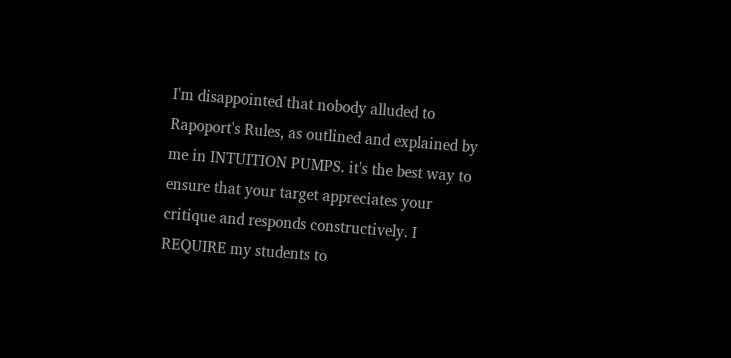I'm disappointed that nobody alluded to Rapoport's Rules, as outlined and explained by me in INTUITION PUMPS. it's the best way to ensure that your target appreciates your critique and responds constructively. I REQUIRE my students to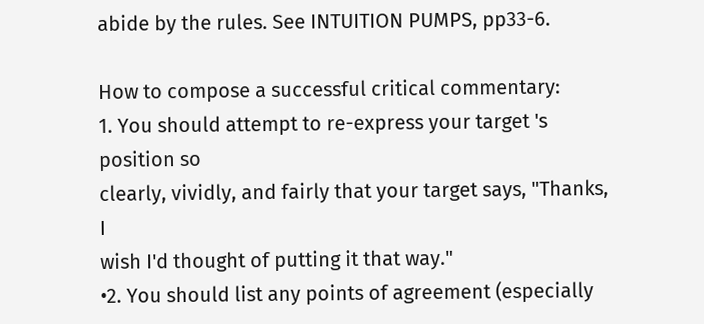abide by the rules. See INTUITION PUMPS, pp33-6.

How to compose a successful critical commentary:
1. You should attempt to re-express your target 's position so
clearly, vividly, and fairly that your target says, "Thanks, I
wish I'd thought of putting it that way."
•2. You should list any points of agreement (especially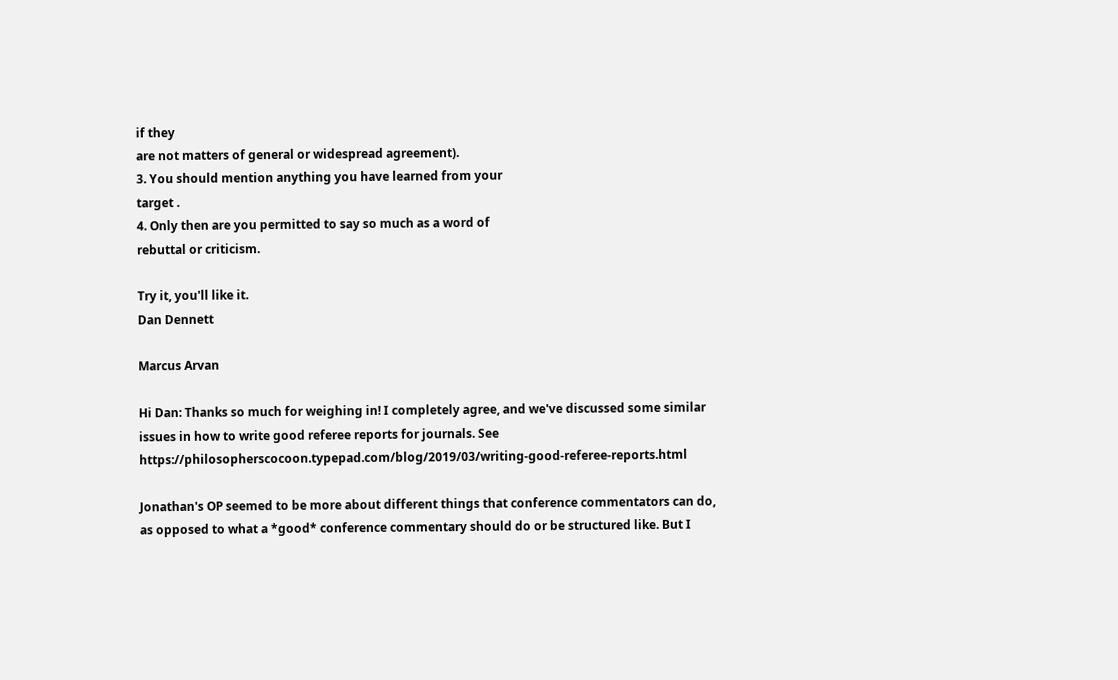if they
are not matters of general or widespread agreement).
3. You should mention anything you have learned from your
target .
4. Only then are you permitted to say so much as a word of
rebuttal or criticism.

Try it, you'll like it.
Dan Dennett

Marcus Arvan

Hi Dan: Thanks so much for weighing in! I completely agree, and we've discussed some similar issues in how to write good referee reports for journals. See https://philosopherscocoon.typepad.com/blog/2019/03/writing-good-referee-reports.html

Jonathan's OP seemed to be more about different things that conference commentators can do, as opposed to what a *good* conference commentary should do or be structured like. But I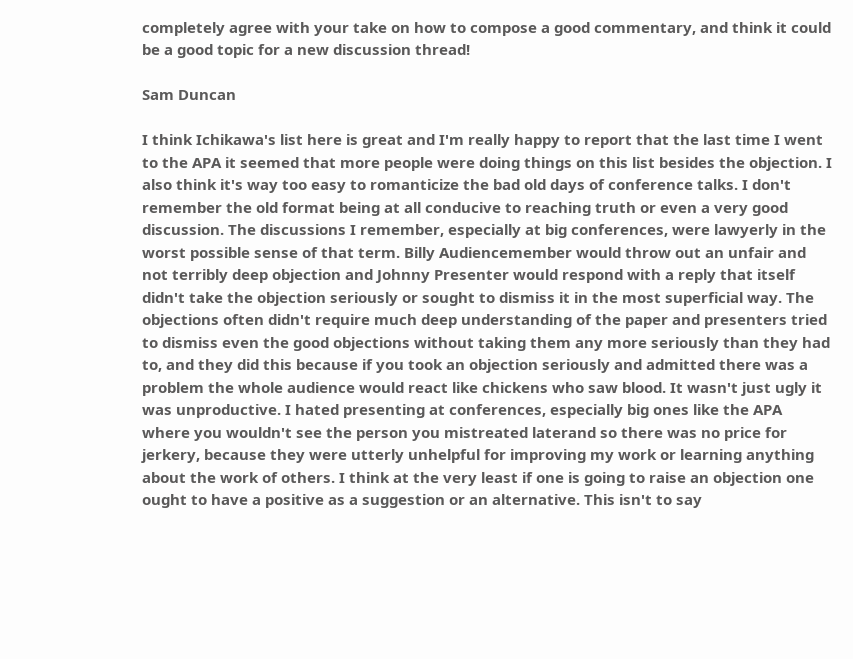completely agree with your take on how to compose a good commentary, and think it could be a good topic for a new discussion thread!

Sam Duncan

I think Ichikawa's list here is great and I'm really happy to report that the last time I went to the APA it seemed that more people were doing things on this list besides the objection. I also think it's way too easy to romanticize the bad old days of conference talks. I don't remember the old format being at all conducive to reaching truth or even a very good discussion. The discussions I remember, especially at big conferences, were lawyerly in the worst possible sense of that term. Billy Audiencemember would throw out an unfair and not terribly deep objection and Johnny Presenter would respond with a reply that itself didn't take the objection seriously or sought to dismiss it in the most superficial way. The objections often didn't require much deep understanding of the paper and presenters tried to dismiss even the good objections without taking them any more seriously than they had to, and they did this because if you took an objection seriously and admitted there was a problem the whole audience would react like chickens who saw blood. It wasn't just ugly it was unproductive. I hated presenting at conferences, especially big ones like the APA where you wouldn't see the person you mistreated laterand so there was no price for jerkery, because they were utterly unhelpful for improving my work or learning anything about the work of others. I think at the very least if one is going to raise an objection one ought to have a positive as a suggestion or an alternative. This isn't to say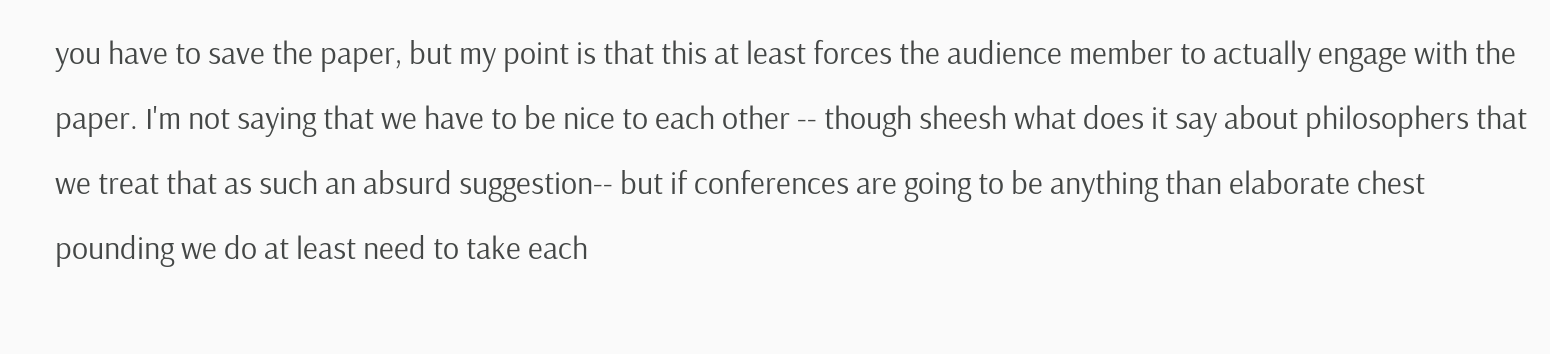you have to save the paper, but my point is that this at least forces the audience member to actually engage with the paper. I'm not saying that we have to be nice to each other -- though sheesh what does it say about philosophers that we treat that as such an absurd suggestion-- but if conferences are going to be anything than elaborate chest pounding we do at least need to take each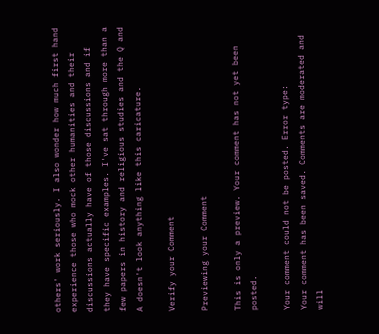others' work seriously. I also wonder how much first hand experience those who mock other humanities and their discussions actually have of those discussions and if they have specific examples. I've sat through more than a few papers in history and religious studies and the Q and A doesn't look anything like this caricature.

Verify your Comment

Previewing your Comment

This is only a preview. Your comment has not yet been posted.

Your comment could not be posted. Error type:
Your comment has been saved. Comments are moderated and will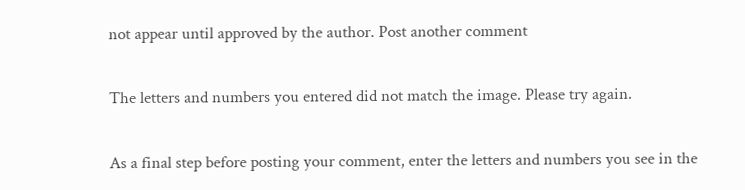not appear until approved by the author. Post another comment

The letters and numbers you entered did not match the image. Please try again.

As a final step before posting your comment, enter the letters and numbers you see in the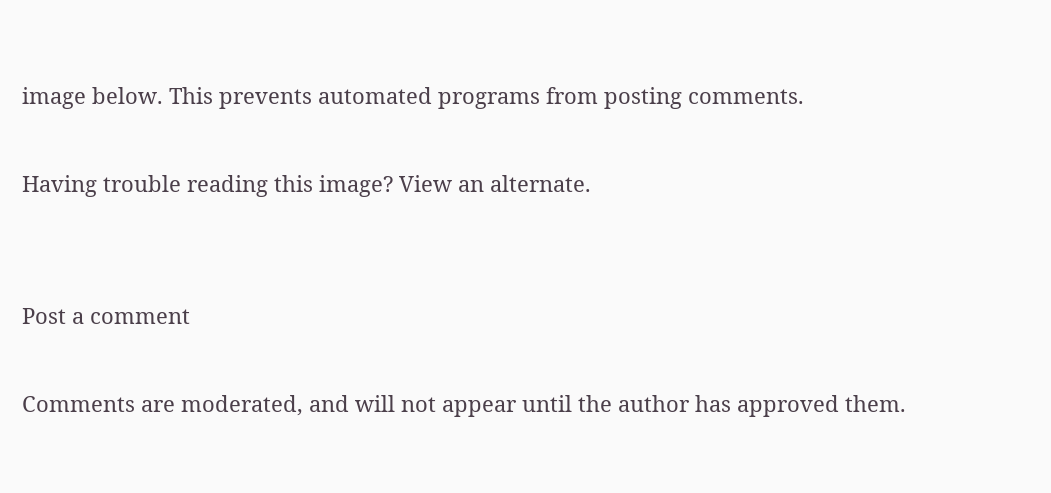image below. This prevents automated programs from posting comments.

Having trouble reading this image? View an alternate.


Post a comment

Comments are moderated, and will not appear until the author has approved them.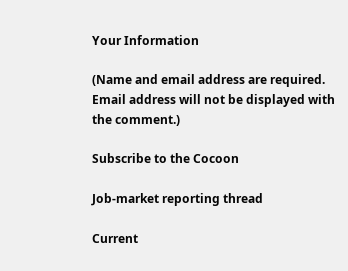Your Information

(Name and email address are required. Email address will not be displayed with the comment.)

Subscribe to the Cocoon

Job-market reporting thread

Current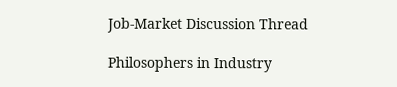Job-Market Discussion Thread

Philosophers in Industry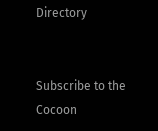Directory


Subscribe to the Cocoon